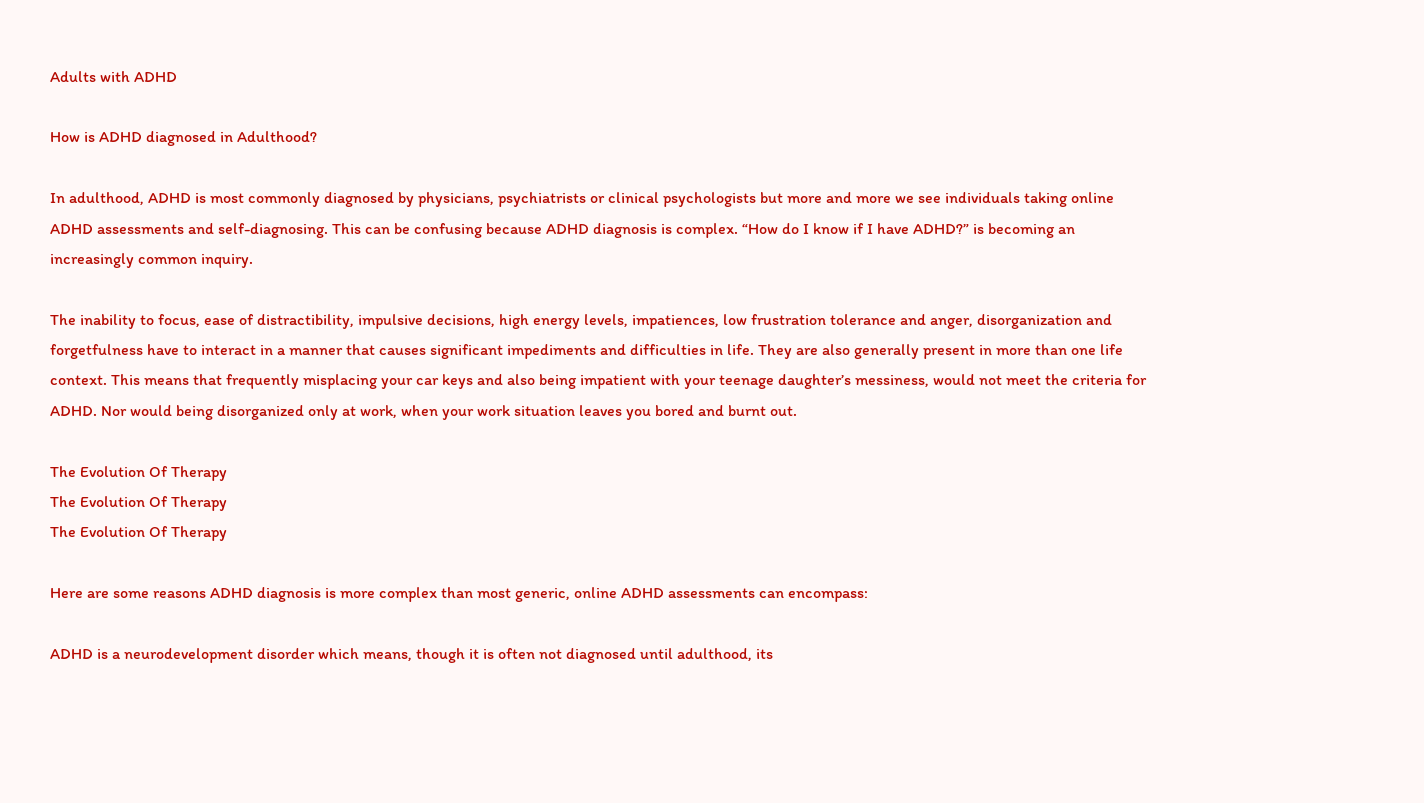Adults with ADHD

How is ADHD diagnosed in Adulthood?

In adulthood, ADHD is most commonly diagnosed by physicians, psychiatrists or clinical psychologists but more and more we see individuals taking online ADHD assessments and self-diagnosing. This can be confusing because ADHD diagnosis is complex. “How do I know if I have ADHD?” is becoming an increasingly common inquiry.

The inability to focus, ease of distractibility, impulsive decisions, high energy levels, impatiences, low frustration tolerance and anger, disorganization and forgetfulness have to interact in a manner that causes significant impediments and difficulties in life. They are also generally present in more than one life context. This means that frequently misplacing your car keys and also being impatient with your teenage daughter’s messiness, would not meet the criteria for ADHD. Nor would being disorganized only at work, when your work situation leaves you bored and burnt out.

The Evolution Of Therapy
The Evolution Of Therapy
The Evolution Of Therapy

Here are some reasons ADHD diagnosis is more complex than most generic, online ADHD assessments can encompass:

ADHD is a neurodevelopment disorder which means, though it is often not diagnosed until adulthood, its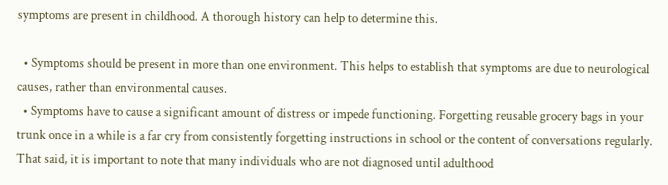symptoms are present in childhood. A thorough history can help to determine this.

  • Symptoms should be present in more than one environment. This helps to establish that symptoms are due to neurological causes, rather than environmental causes.
  • Symptoms have to cause a significant amount of distress or impede functioning. Forgetting reusable grocery bags in your trunk once in a while is a far cry from consistently forgetting instructions in school or the content of conversations regularly. That said, it is important to note that many individuals who are not diagnosed until adulthood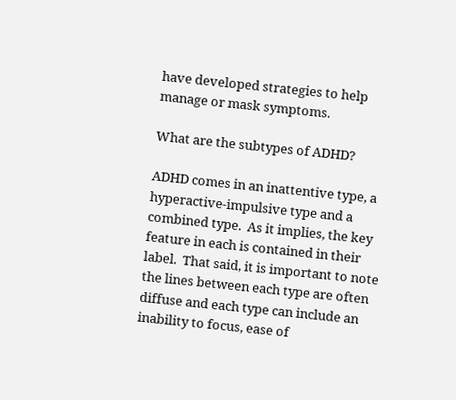have developed strategies to help manage or mask symptoms.

What are the subtypes of ADHD?

ADHD comes in an inattentive type, a hyperactive-impulsive type and a combined type.  As it implies, the key feature in each is contained in their label.  That said, it is important to note the lines between each type are often diffuse and each type can include an inability to focus, ease of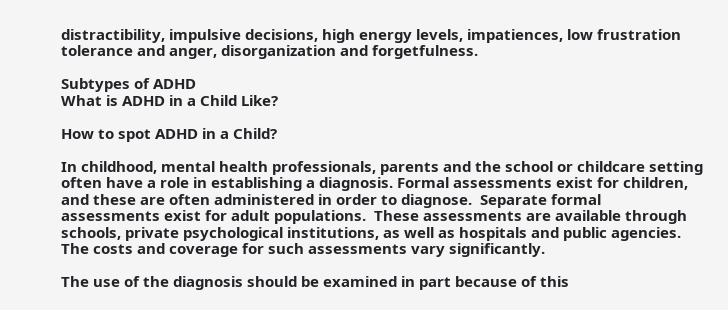distractibility, impulsive decisions, high energy levels, impatiences, low frustration tolerance and anger, disorganization and forgetfulness.

Subtypes of ADHD
What is ADHD in a Child Like?

How to spot ADHD in a Child?

In childhood, mental health professionals, parents and the school or childcare setting often have a role in establishing a diagnosis. Formal assessments exist for children, and these are often administered in order to diagnose.  Separate formal assessments exist for adult populations.  These assessments are available through schools, private psychological institutions, as well as hospitals and public agencies.  The costs and coverage for such assessments vary significantly.

The use of the diagnosis should be examined in part because of this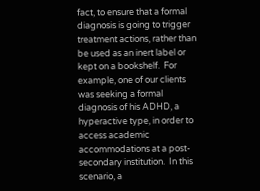fact, to ensure that a formal diagnosis is going to trigger treatment actions, rather than be used as an inert label or kept on a bookshelf.  For example, one of our clients was seeking a formal diagnosis of his ADHD, a hyperactive type, in order to access academic accommodations at a post-secondary institution.  In this scenario, a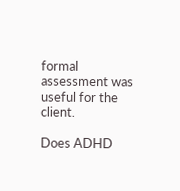formal assessment was useful for the client.

Does ADHD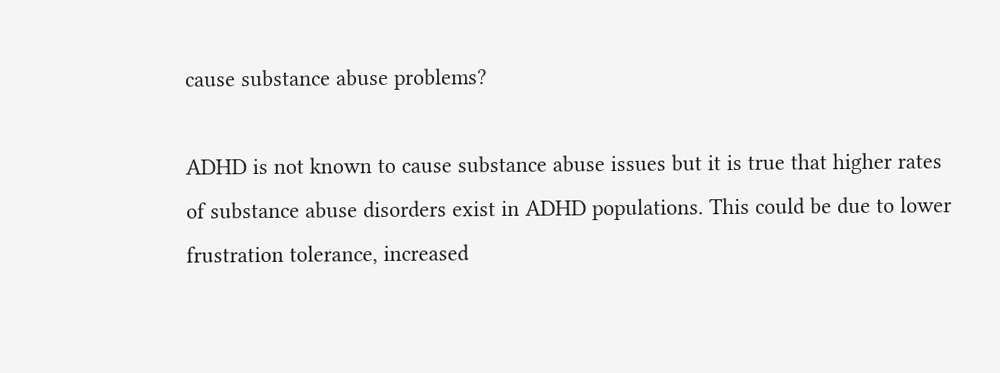cause substance abuse problems?

ADHD is not known to cause substance abuse issues but it is true that higher rates of substance abuse disorders exist in ADHD populations. This could be due to lower frustration tolerance, increased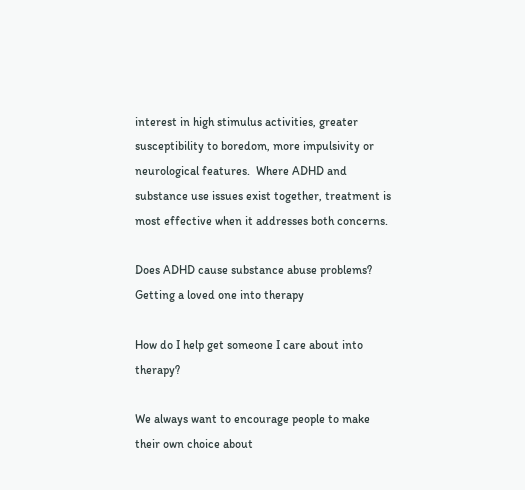interest in high stimulus activities, greater susceptibility to boredom, more impulsivity or neurological features.  Where ADHD and substance use issues exist together, treatment is most effective when it addresses both concerns.

Does ADHD cause substance abuse problems?
Getting a loved one into therapy

How do I help get someone I care about into therapy?

We always want to encourage people to make their own choice about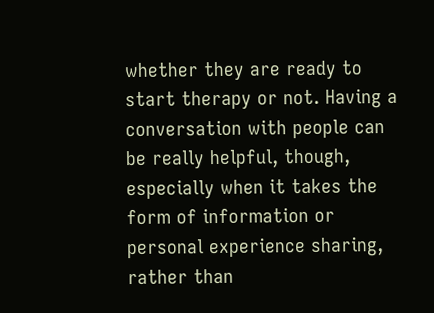whether they are ready to start therapy or not. Having a conversation with people can be really helpful, though, especially when it takes the form of information or personal experience sharing, rather than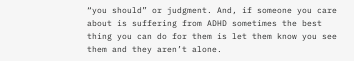“you should” or judgment. And, if someone you care about is suffering from ADHD sometimes the best thing you can do for them is let them know you see them and they aren’t alone.